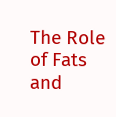The Role of Fats and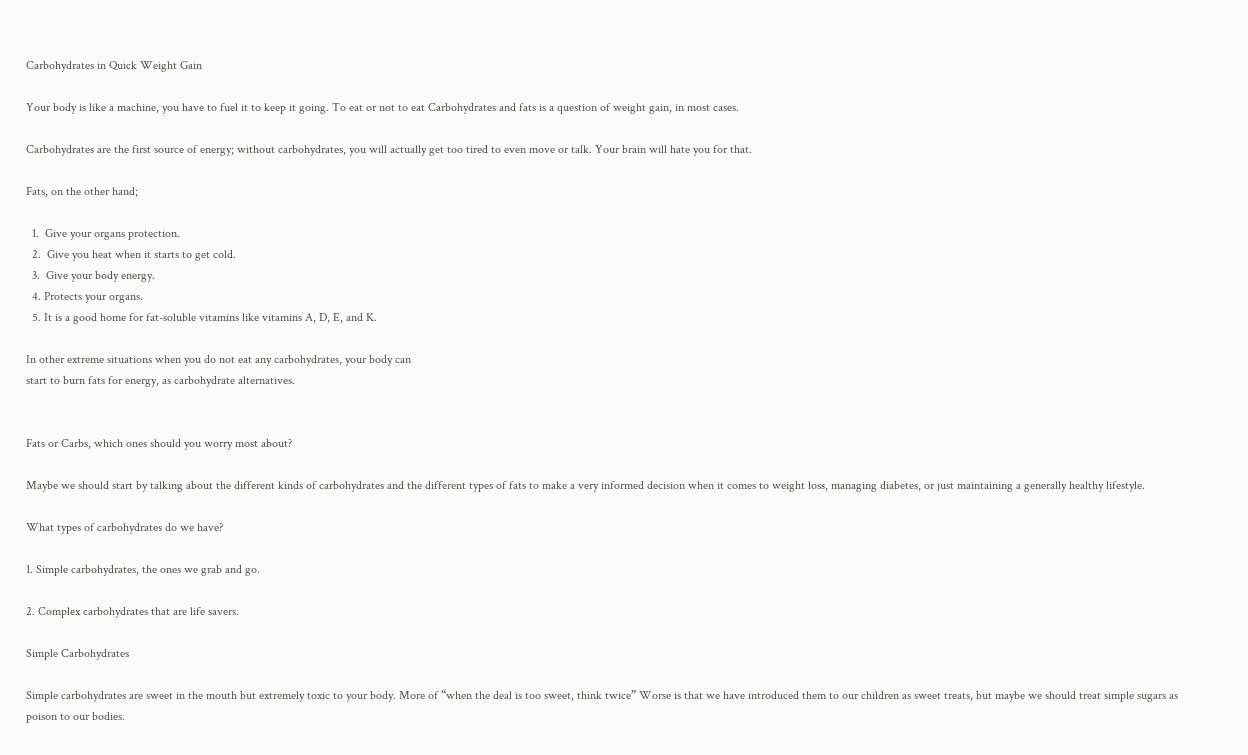Carbohydrates in Quick Weight Gain

Your body is like a machine, you have to fuel it to keep it going. To eat or not to eat Carbohydrates and fats is a question of weight gain, in most cases.

Carbohydrates are the first source of energy; without carbohydrates, you will actually get too tired to even move or talk. Your brain will hate you for that.

Fats, on the other hand;

  1.  Give your organs protection.
  2.  Give you heat when it starts to get cold.
  3.  Give your body energy.
  4. Protects your organs.
  5. It is a good home for fat-soluble vitamins like vitamins A, D, E, and K.

In other extreme situations when you do not eat any carbohydrates, your body can
start to burn fats for energy, as carbohydrate alternatives.


Fats or Carbs, which ones should you worry most about?

Maybe we should start by talking about the different kinds of carbohydrates and the different types of fats to make a very informed decision when it comes to weight loss, managing diabetes, or just maintaining a generally healthy lifestyle.

What types of carbohydrates do we have?

1. Simple carbohydrates, the ones we grab and go.

2. Complex carbohydrates that are life savers.

Simple Carbohydrates

Simple carbohydrates are sweet in the mouth but extremely toxic to your body. More of “when the deal is too sweet, think twice” Worse is that we have introduced them to our children as sweet treats, but maybe we should treat simple sugars as poison to our bodies.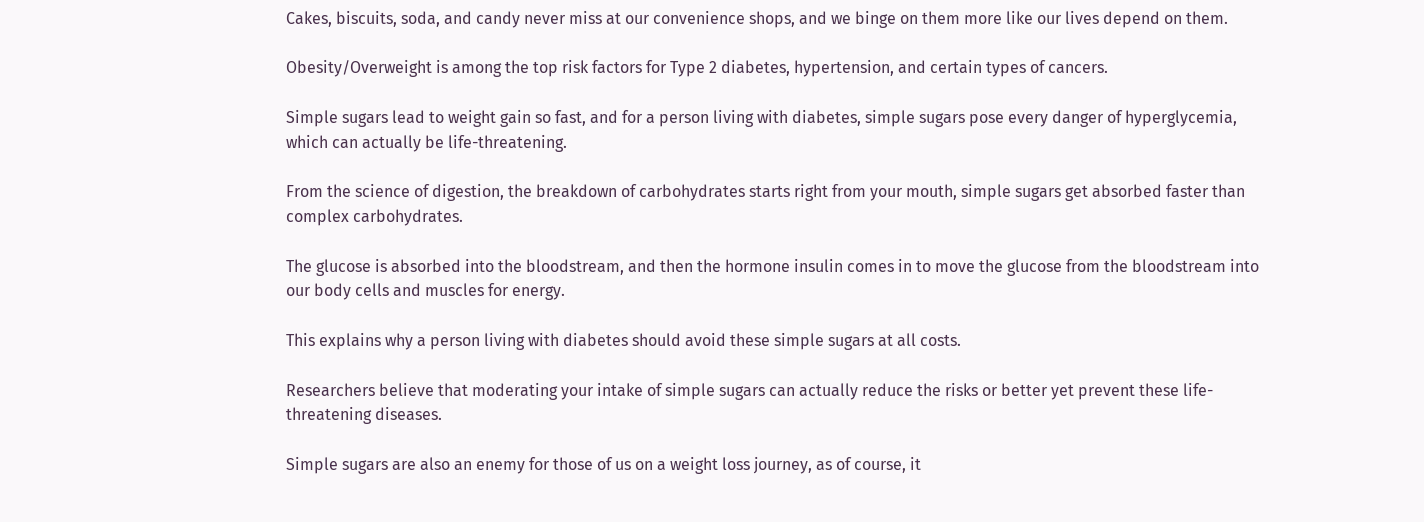Cakes, biscuits, soda, and candy never miss at our convenience shops, and we binge on them more like our lives depend on them.

Obesity/Overweight is among the top risk factors for Type 2 diabetes, hypertension, and certain types of cancers.

Simple sugars lead to weight gain so fast, and for a person living with diabetes, simple sugars pose every danger of hyperglycemia, which can actually be life-threatening.

From the science of digestion, the breakdown of carbohydrates starts right from your mouth, simple sugars get absorbed faster than complex carbohydrates.

The glucose is absorbed into the bloodstream, and then the hormone insulin comes in to move the glucose from the bloodstream into our body cells and muscles for energy.

This explains why a person living with diabetes should avoid these simple sugars at all costs.

Researchers believe that moderating your intake of simple sugars can actually reduce the risks or better yet prevent these life-threatening diseases.

Simple sugars are also an enemy for those of us on a weight loss journey, as of course, it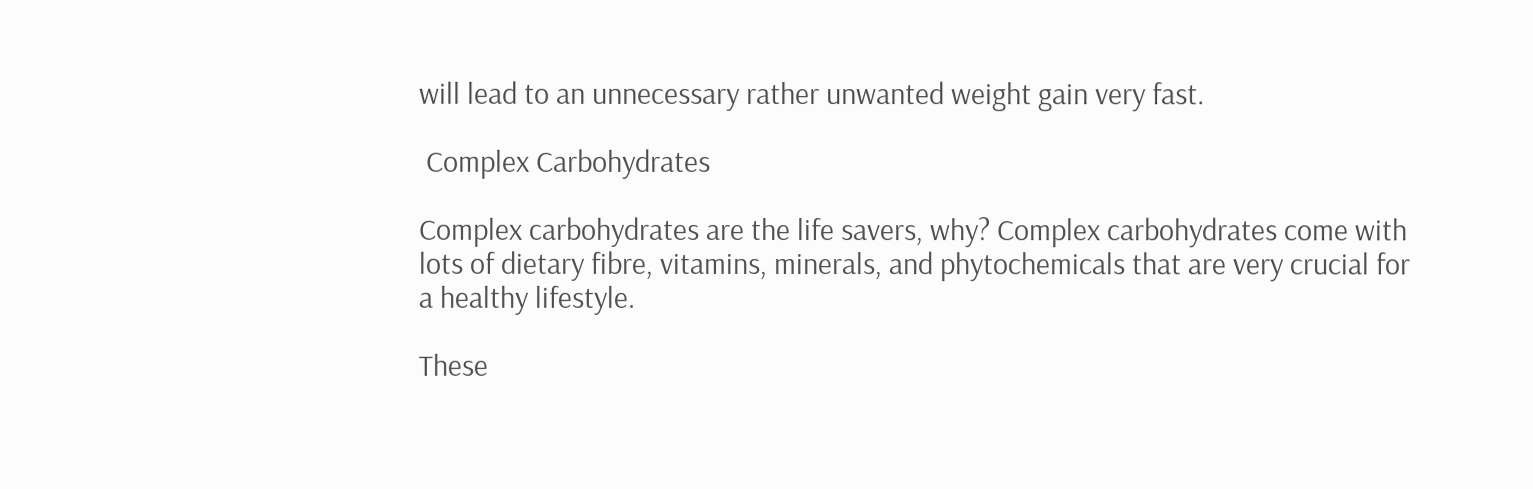will lead to an unnecessary rather unwanted weight gain very fast.

 Complex Carbohydrates

Complex carbohydrates are the life savers, why? Complex carbohydrates come with lots of dietary fibre, vitamins, minerals, and phytochemicals that are very crucial for a healthy lifestyle.

These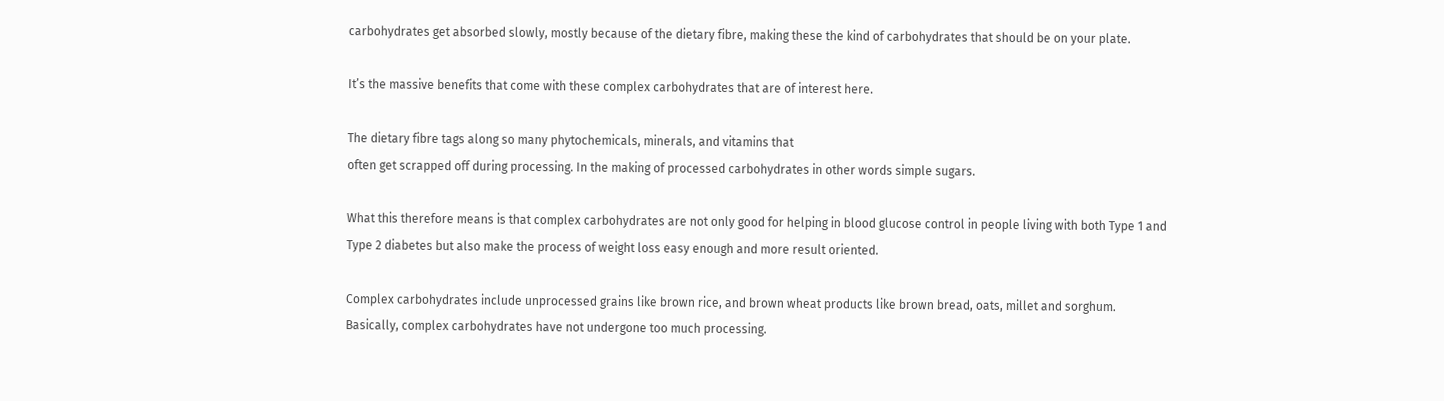carbohydrates get absorbed slowly, mostly because of the dietary fibre, making these the kind of carbohydrates that should be on your plate.

It’s the massive benefits that come with these complex carbohydrates that are of interest here.

The dietary fibre tags along so many phytochemicals, minerals, and vitamins that
often get scrapped off during processing. In the making of processed carbohydrates in other words simple sugars.

What this therefore means is that complex carbohydrates are not only good for helping in blood glucose control in people living with both Type 1 and Type 2 diabetes but also make the process of weight loss easy enough and more result oriented.

Complex carbohydrates include unprocessed grains like brown rice, and brown wheat products like brown bread, oats, millet and sorghum. Basically, complex carbohydrates have not undergone too much processing.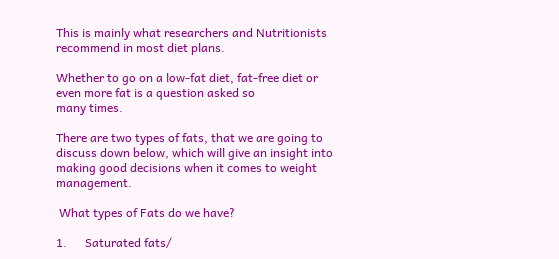This is mainly what researchers and Nutritionists recommend in most diet plans.

Whether to go on a low-fat diet, fat-free diet or even more fat is a question asked so
many times.

There are two types of fats, that we are going to discuss down below, which will give an insight into making good decisions when it comes to weight management.

 What types of Fats do we have?

1.      Saturated fats/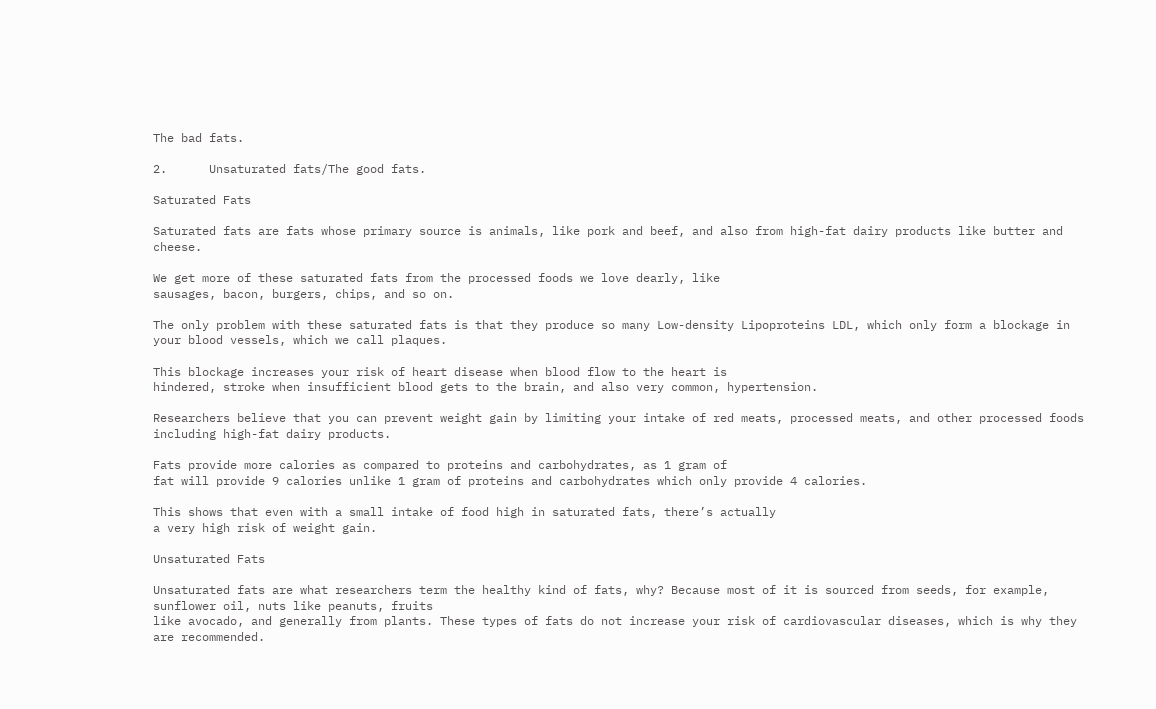The bad fats.

2.      Unsaturated fats/The good fats.

Saturated Fats

Saturated fats are fats whose primary source is animals, like pork and beef, and also from high-fat dairy products like butter and cheese.

We get more of these saturated fats from the processed foods we love dearly, like
sausages, bacon, burgers, chips, and so on.

The only problem with these saturated fats is that they produce so many Low-density Lipoproteins LDL, which only form a blockage in your blood vessels, which we call plaques.

This blockage increases your risk of heart disease when blood flow to the heart is
hindered, stroke when insufficient blood gets to the brain, and also very common, hypertension.

Researchers believe that you can prevent weight gain by limiting your intake of red meats, processed meats, and other processed foods including high-fat dairy products.

Fats provide more calories as compared to proteins and carbohydrates, as 1 gram of
fat will provide 9 calories unlike 1 gram of proteins and carbohydrates which only provide 4 calories.

This shows that even with a small intake of food high in saturated fats, there’s actually
a very high risk of weight gain.

Unsaturated Fats

Unsaturated fats are what researchers term the healthy kind of fats, why? Because most of it is sourced from seeds, for example, sunflower oil, nuts like peanuts, fruits
like avocado, and generally from plants. These types of fats do not increase your risk of cardiovascular diseases, which is why they are recommended.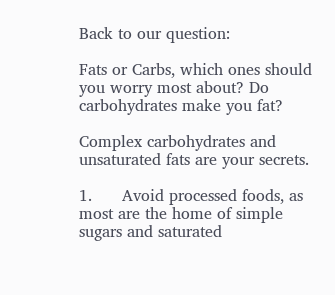Back to our question:

Fats or Carbs, which ones should you worry most about? Do carbohydrates make you fat?

Complex carbohydrates and unsaturated fats are your secrets.

1.      Avoid processed foods, as most are the home of simple sugars and saturated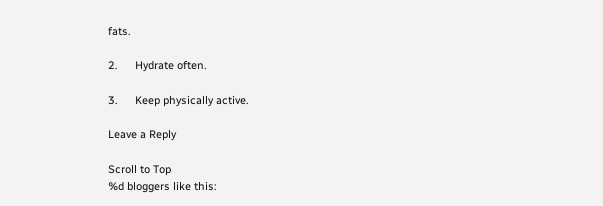fats.

2.      Hydrate often.

3.      Keep physically active.

Leave a Reply

Scroll to Top
%d bloggers like this: